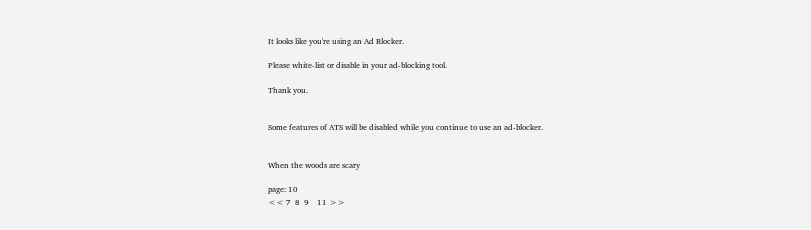It looks like you're using an Ad Blocker.

Please white-list or disable in your ad-blocking tool.

Thank you.


Some features of ATS will be disabled while you continue to use an ad-blocker.


When the woods are scary

page: 10
<< 7  8  9    11 >>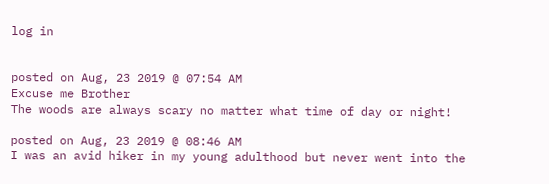log in


posted on Aug, 23 2019 @ 07:54 AM
Excuse me Brother
The woods are always scary no matter what time of day or night!

posted on Aug, 23 2019 @ 08:46 AM
I was an avid hiker in my young adulthood but never went into the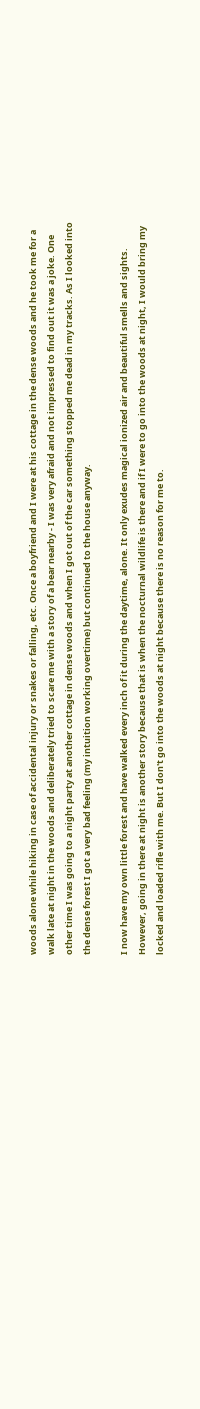woods alone while hiking in case of accidental injury or snakes or falling, etc. Once a boyfriend and I were at his cottage in the dense woods and he took me for a walk late at night in the woods and deliberately tried to scare me with a story of a bear nearby - I was very afraid and not impressed to find out it was a joke. One other time I was going to a night party at another cottage in dense woods and when I got out of the car something stopped me dead in my tracks. As I looked into the dense forest I got a very bad feeling (my intuition working overtime) but continued to the house anyway.

I now have my own little forest and have walked every inch of it during the daytime, alone. It only exudes magical ionized air and beautiful smells and sights. However, going in there at night is another story because that is when the nocturnal wildlife is there and if I were to go into the woods at night, I would bring my locked and loaded rifle with me. But I don't go into the woods at night because there is no reason for me to.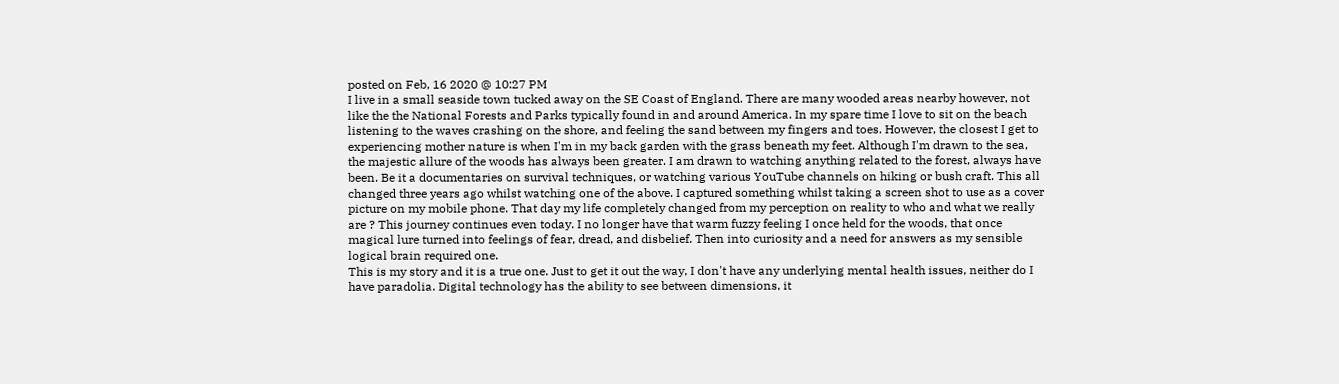posted on Feb, 16 2020 @ 10:27 PM
I live in a small seaside town tucked away on the SE Coast of England. There are many wooded areas nearby however, not like the the National Forests and Parks typically found in and around America. In my spare time I love to sit on the beach listening to the waves crashing on the shore, and feeling the sand between my fingers and toes. However, the closest I get to experiencing mother nature is when I'm in my back garden with the grass beneath my feet. Although I'm drawn to the sea, the majestic allure of the woods has always been greater. I am drawn to watching anything related to the forest, always have been. Be it a documentaries on survival techniques, or watching various YouTube channels on hiking or bush craft. This all changed three years ago whilst watching one of the above. I captured something whilst taking a screen shot to use as a cover picture on my mobile phone. That day my life completely changed from my perception on reality to who and what we really are ? This journey continues even today. I no longer have that warm fuzzy feeling I once held for the woods, that once magical lure turned into feelings of fear, dread, and disbelief. Then into curiosity and a need for answers as my sensible logical brain required one.
This is my story and it is a true one. Just to get it out the way, I don't have any underlying mental health issues, neither do I have paradolia. Digital technology has the ability to see between dimensions, it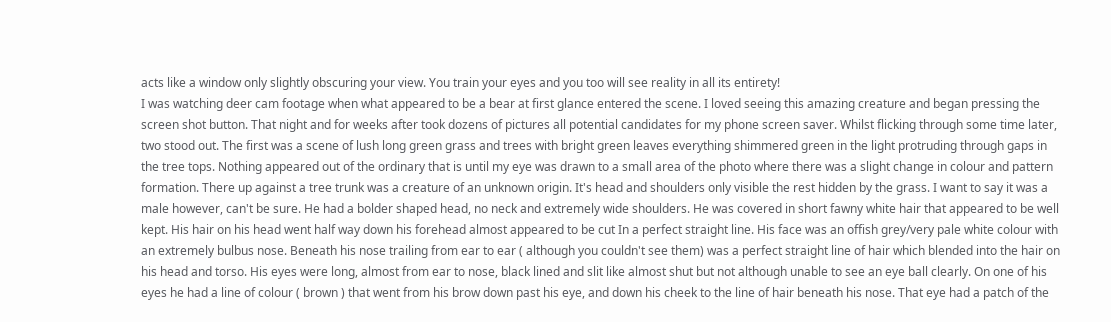acts like a window only slightly obscuring your view. You train your eyes and you too will see reality in all its entirety!
I was watching deer cam footage when what appeared to be a bear at first glance entered the scene. I loved seeing this amazing creature and began pressing the screen shot button. That night and for weeks after took dozens of pictures all potential candidates for my phone screen saver. Whilst flicking through some time later, two stood out. The first was a scene of lush long green grass and trees with bright green leaves everything shimmered green in the light protruding through gaps in the tree tops. Nothing appeared out of the ordinary that is until my eye was drawn to a small area of the photo where there was a slight change in colour and pattern formation. There up against a tree trunk was a creature of an unknown origin. It's head and shoulders only visible the rest hidden by the grass. I want to say it was a male however, can't be sure. He had a bolder shaped head, no neck and extremely wide shoulders. He was covered in short fawny white hair that appeared to be well kept. His hair on his head went half way down his forehead almost appeared to be cut In a perfect straight line. His face was an offish grey/very pale white colour with an extremely bulbus nose. Beneath his nose trailing from ear to ear ( although you couldn't see them) was a perfect straight line of hair which blended into the hair on his head and torso. His eyes were long, almost from ear to nose, black lined and slit like almost shut but not although unable to see an eye ball clearly. On one of his eyes he had a line of colour ( brown ) that went from his brow down past his eye, and down his cheek to the line of hair beneath his nose. That eye had a patch of the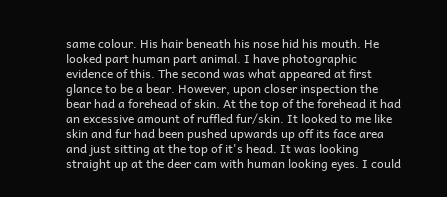same colour. His hair beneath his nose hid his mouth. He looked part human part animal. I have photographic evidence of this. The second was what appeared at first glance to be a bear. However, upon closer inspection the bear had a forehead of skin. At the top of the forehead it had an excessive amount of ruffled fur/skin. It looked to me like skin and fur had been pushed upwards up off its face area and just sitting at the top of it's head. It was looking straight up at the deer cam with human looking eyes. I could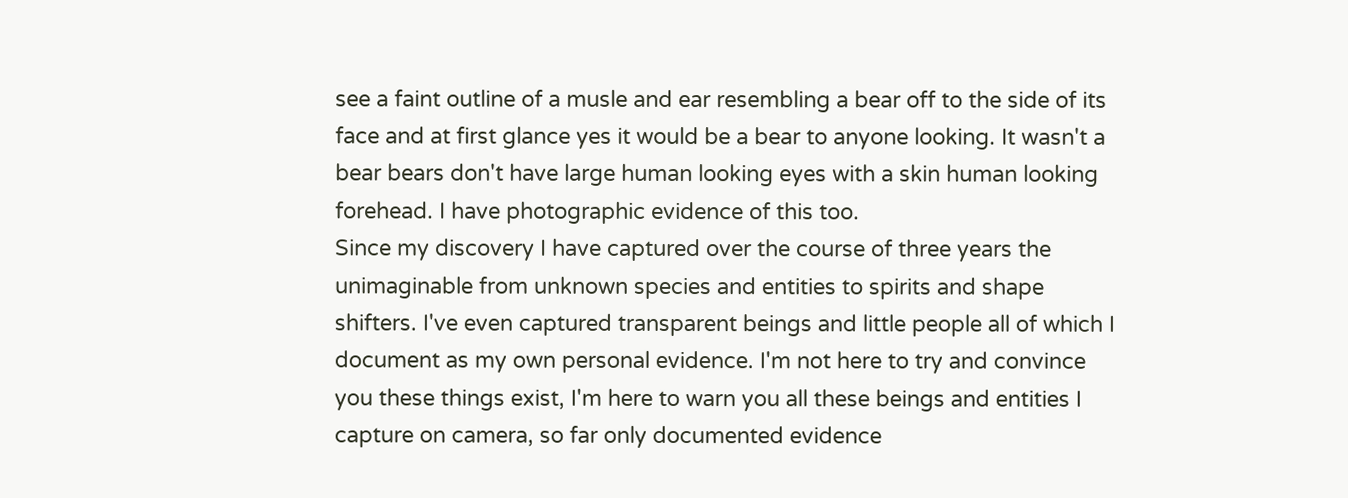see a faint outline of a musle and ear resembling a bear off to the side of its face and at first glance yes it would be a bear to anyone looking. It wasn't a bear bears don't have large human looking eyes with a skin human looking forehead. I have photographic evidence of this too.
Since my discovery I have captured over the course of three years the unimaginable from unknown species and entities to spirits and shape shifters. I've even captured transparent beings and little people all of which I document as my own personal evidence. I'm not here to try and convince you these things exist, I'm here to warn you all these beings and entities I capture on camera, so far only documented evidence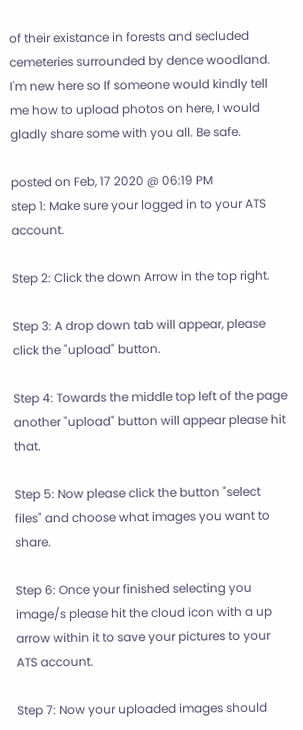of their existance in forests and secluded cemeteries surrounded by dence woodland. I'm new here so If someone would kindly tell me how to upload photos on here, I would gladly share some with you all. Be safe.

posted on Feb, 17 2020 @ 06:19 PM
step 1: Make sure your logged in to your ATS account.

Step 2: Click the down Arrow in the top right.

Step 3: A drop down tab will appear, please click the "upload" button.

Step 4: Towards the middle top left of the page another "upload" button will appear please hit that.

Step 5: Now please click the button "select files" and choose what images you want to share.

Step 6: Once your finished selecting you image/s please hit the cloud icon with a up arrow within it to save your pictures to your ATS account.

Step 7: Now your uploaded images should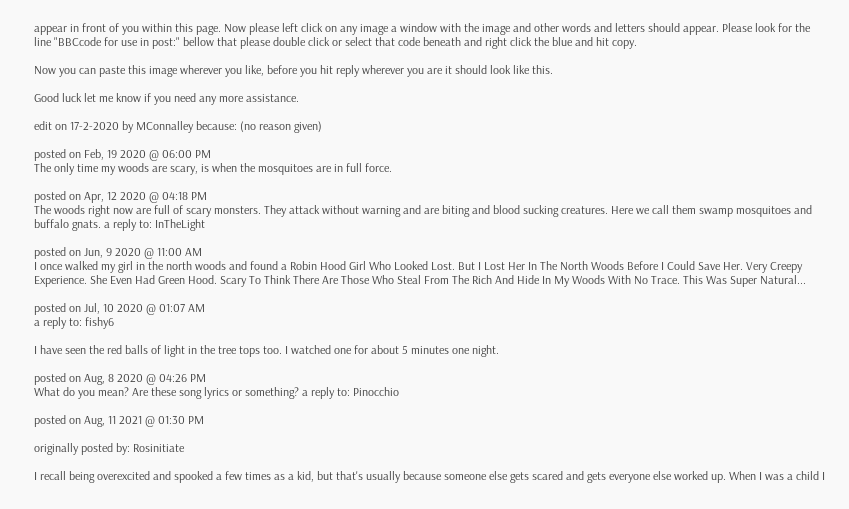appear in front of you within this page. Now please left click on any image a window with the image and other words and letters should appear. Please look for the line "BBCcode for use in post:" bellow that please double click or select that code beneath and right click the blue and hit copy.

Now you can paste this image wherever you like, before you hit reply wherever you are it should look like this.

Good luck let me know if you need any more assistance.

edit on 17-2-2020 by MConnalley because: (no reason given)

posted on Feb, 19 2020 @ 06:00 PM
The only time my woods are scary, is when the mosquitoes are in full force.

posted on Apr, 12 2020 @ 04:18 PM
The woods right now are full of scary monsters. They attack without warning and are biting and blood sucking creatures. Here we call them swamp mosquitoes and buffalo gnats. a reply to: InTheLight

posted on Jun, 9 2020 @ 11:00 AM
I once walked my girl in the north woods and found a Robin Hood Girl Who Looked Lost. But I Lost Her In The North Woods Before I Could Save Her. Very Creepy Experience. She Even Had Green Hood. Scary To Think There Are Those Who Steal From The Rich And Hide In My Woods With No Trace. This Was Super Natural...

posted on Jul, 10 2020 @ 01:07 AM
a reply to: fishy6

I have seen the red balls of light in the tree tops too. I watched one for about 5 minutes one night.

posted on Aug, 8 2020 @ 04:26 PM
What do you mean? Are these song lyrics or something? a reply to: Pinocchio

posted on Aug, 11 2021 @ 01:30 PM

originally posted by: Rosinitiate

I recall being overexcited and spooked a few times as a kid, but that's usually because someone else gets scared and gets everyone else worked up. When I was a child I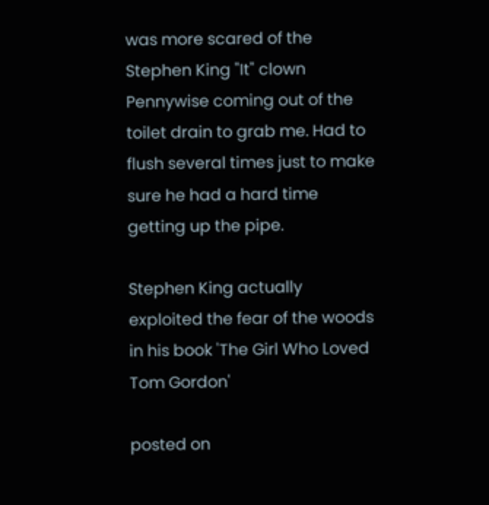was more scared of the Stephen King "It" clown Pennywise coming out of the toilet drain to grab me. Had to flush several times just to make sure he had a hard time getting up the pipe.

Stephen King actually exploited the fear of the woods in his book 'The Girl Who Loved Tom Gordon'

posted on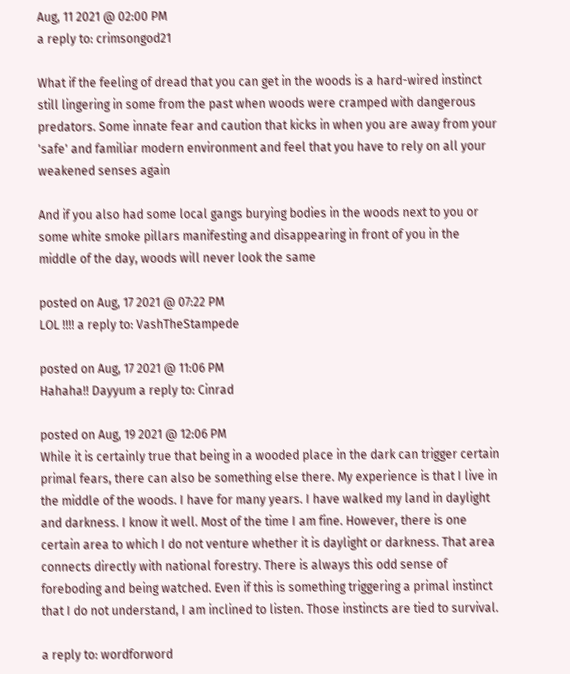Aug, 11 2021 @ 02:00 PM
a reply to: crimsongod21

What if the feeling of dread that you can get in the woods is a hard-wired instinct still lingering in some from the past when woods were cramped with dangerous predators. Some innate fear and caution that kicks in when you are away from your 'safe' and familiar modern environment and feel that you have to rely on all your weakened senses again

And if you also had some local gangs burying bodies in the woods next to you or some white smoke pillars manifesting and disappearing in front of you in the middle of the day, woods will never look the same

posted on Aug, 17 2021 @ 07:22 PM
LOL !!!! a reply to: VashTheStampede

posted on Aug, 17 2021 @ 11:06 PM
Hahaha!! Dayyum a reply to: Cinrad

posted on Aug, 19 2021 @ 12:06 PM
While it is certainly true that being in a wooded place in the dark can trigger certain primal fears, there can also be something else there. My experience is that I live in the middle of the woods. I have for many years. I have walked my land in daylight and darkness. I know it well. Most of the time I am fine. However, there is one certain area to which I do not venture whether it is daylight or darkness. That area connects directly with national forestry. There is always this odd sense of foreboding and being watched. Even if this is something triggering a primal instinct that I do not understand, I am inclined to listen. Those instincts are tied to survival.

a reply to: wordforword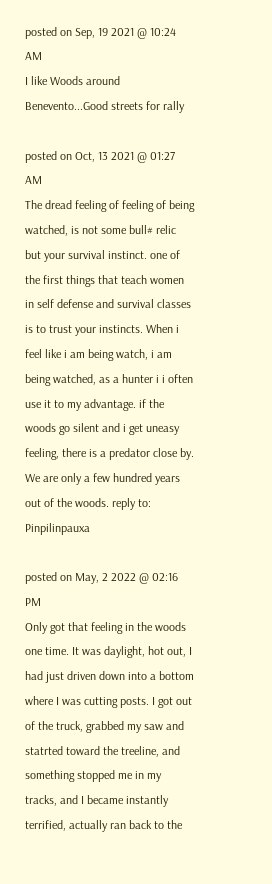posted on Sep, 19 2021 @ 10:24 AM
I like Woods around Benevento...Good streets for rally

posted on Oct, 13 2021 @ 01:27 AM
The dread feeling of feeling of being watched, is not some bull# relic but your survival instinct. one of the first things that teach women in self defense and survival classes is to trust your instincts. When i feel like i am being watch, i am being watched, as a hunter i i often use it to my advantage. if the woods go silent and i get uneasy feeling, there is a predator close by. We are only a few hundred years out of the woods. reply to: Pinpilinpauxa

posted on May, 2 2022 @ 02:16 PM
Only got that feeling in the woods one time. It was daylight, hot out, I had just driven down into a bottom where I was cutting posts. I got out of the truck, grabbed my saw and statrted toward the treeline, and something stopped me in my tracks, and I became instantly terrified, actually ran back to the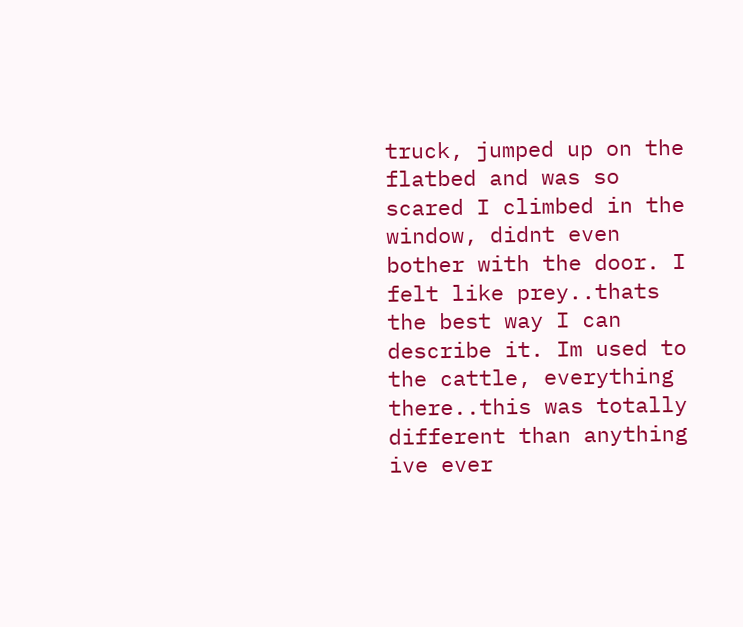truck, jumped up on the flatbed and was so scared I climbed in the window, didnt even bother with the door. I felt like prey..thats the best way I can describe it. Im used to the cattle, everything there..this was totally different than anything ive ever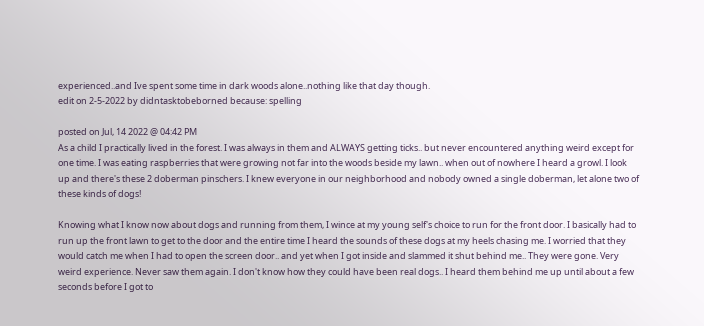experienced..and Ive spent some time in dark woods alone..nothing like that day though.
edit on 2-5-2022 by didntasktobeborned because: spelling

posted on Jul, 14 2022 @ 04:42 PM
As a child I practically lived in the forest. I was always in them and ALWAYS getting ticks.. but never encountered anything weird except for one time. I was eating raspberries that were growing not far into the woods beside my lawn.. when out of nowhere I heard a growl. I look up and there's these 2 doberman pinschers. I knew everyone in our neighborhood and nobody owned a single doberman, let alone two of these kinds of dogs!

Knowing what I know now about dogs and running from them, I wince at my young self's choice to run for the front door. I basically had to run up the front lawn to get to the door and the entire time I heard the sounds of these dogs at my heels chasing me. I worried that they would catch me when I had to open the screen door.. and yet when I got inside and slammed it shut behind me.. They were gone. Very weird experience. Never saw them again. I don't know how they could have been real dogs.. I heard them behind me up until about a few seconds before I got to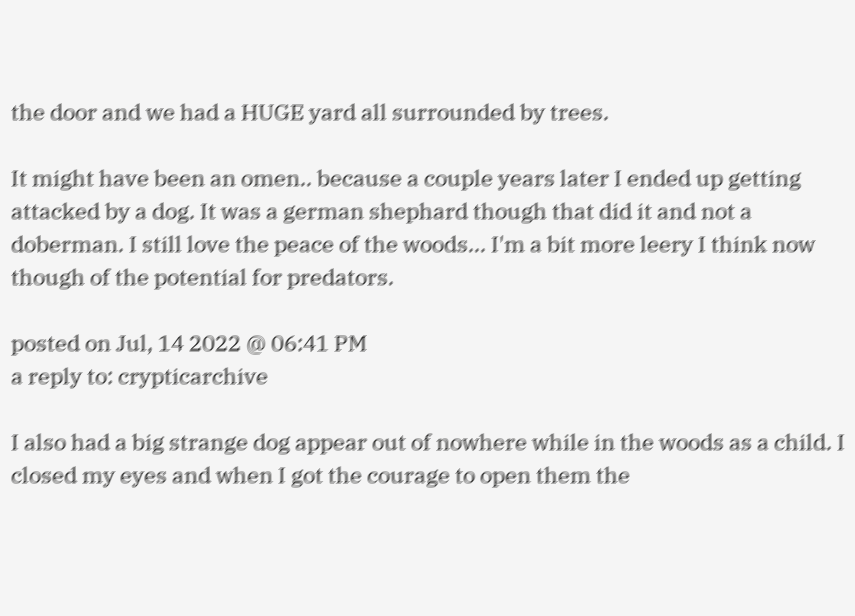the door and we had a HUGE yard all surrounded by trees.

It might have been an omen.. because a couple years later I ended up getting attacked by a dog. It was a german shephard though that did it and not a doberman. I still love the peace of the woods... I'm a bit more leery I think now though of the potential for predators.

posted on Jul, 14 2022 @ 06:41 PM
a reply to: crypticarchive

I also had a big strange dog appear out of nowhere while in the woods as a child. I closed my eyes and when I got the courage to open them the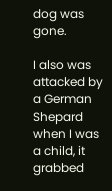dog was gone.

I also was attacked by a German Shepard when I was a child, it grabbed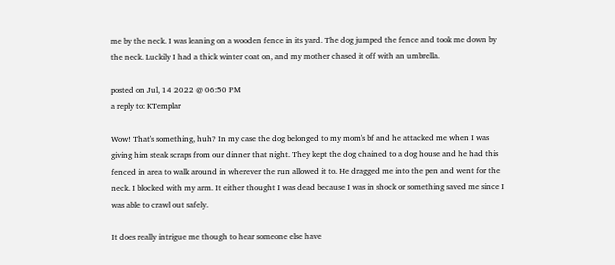me by the neck. I was leaning on a wooden fence in its yard. The dog jumped the fence and took me down by the neck. Luckily I had a thick winter coat on, and my mother chased it off with an umbrella.

posted on Jul, 14 2022 @ 06:50 PM
a reply to: KTemplar

Wow! That's something, huh? In my case the dog belonged to my mom's bf and he attacked me when I was giving him steak scraps from our dinner that night. They kept the dog chained to a dog house and he had this fenced in area to walk around in wherever the run allowed it to. He dragged me into the pen and went for the neck. I blocked with my arm. It either thought I was dead because I was in shock or something saved me since I was able to crawl out safely.

It does really intrigue me though to hear someone else have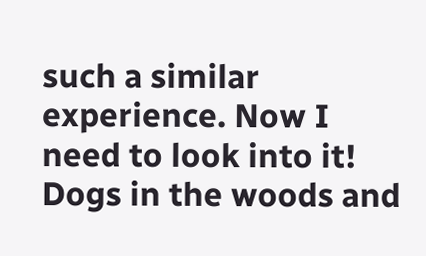such a similar experience. Now I need to look into it! Dogs in the woods and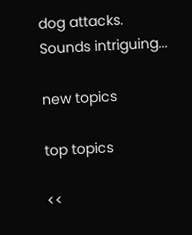dog attacks. Sounds intriguing...

new topics

top topics

<<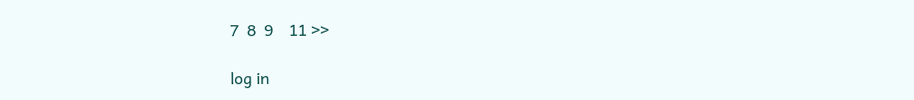7  8  9    11 >>

log in